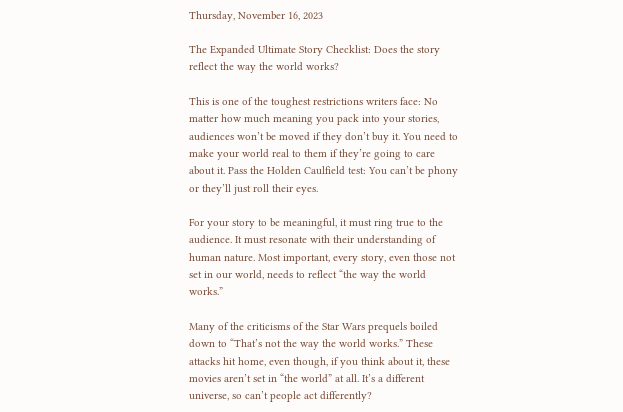Thursday, November 16, 2023

The Expanded Ultimate Story Checklist: Does the story reflect the way the world works?

This is one of the toughest restrictions writers face: No matter how much meaning you pack into your stories, audiences won’t be moved if they don’t buy it. You need to make your world real to them if they’re going to care about it. Pass the Holden Caulfield test: You can’t be phony or they’ll just roll their eyes.

For your story to be meaningful, it must ring true to the audience. It must resonate with their understanding of human nature. Most important, every story, even those not set in our world, needs to reflect “the way the world works.”

Many of the criticisms of the Star Wars prequels boiled down to “That’s not the way the world works.” These attacks hit home, even though, if you think about it, these movies aren’t set in “the world” at all. It’s a different universe, so can’t people act differently?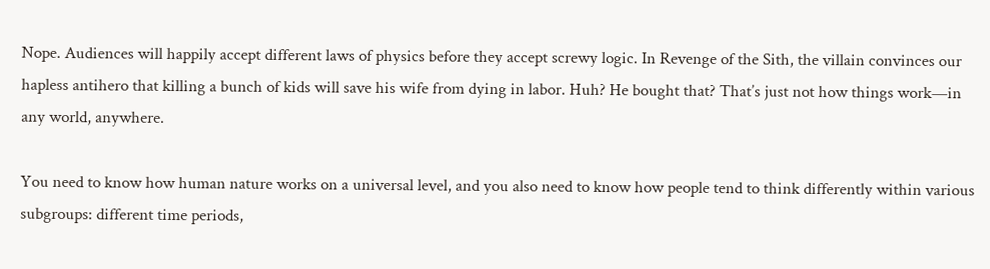Nope. Audiences will happily accept different laws of physics before they accept screwy logic. In Revenge of the Sith, the villain convinces our hapless antihero that killing a bunch of kids will save his wife from dying in labor. Huh? He bought that? That’s just not how things work—in any world, anywhere.

You need to know how human nature works on a universal level, and you also need to know how people tend to think differently within various subgroups: different time periods,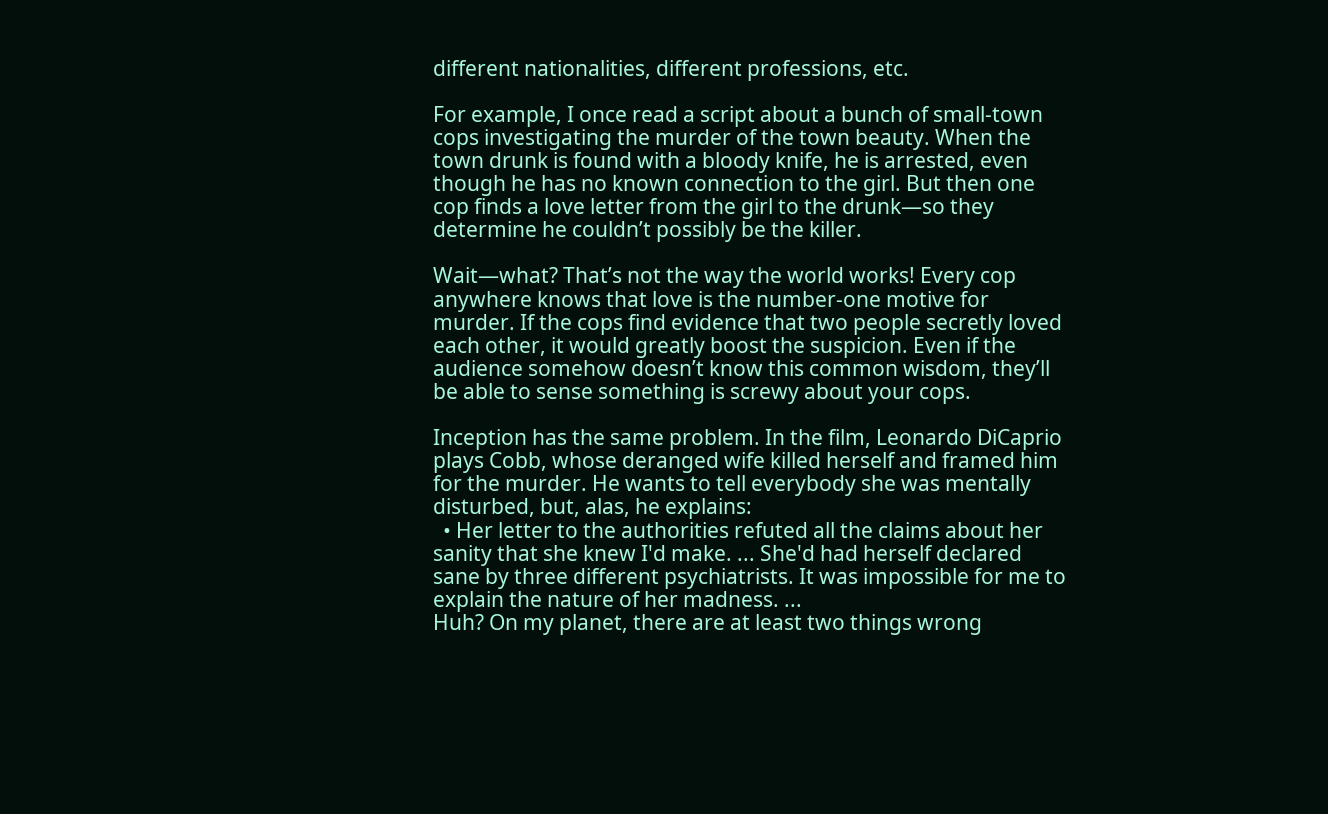different nationalities, different professions, etc.

For example, I once read a script about a bunch of small-town cops investigating the murder of the town beauty. When the town drunk is found with a bloody knife, he is arrested, even though he has no known connection to the girl. But then one cop finds a love letter from the girl to the drunk—so they determine he couldn’t possibly be the killer.

Wait—what? That’s not the way the world works! Every cop anywhere knows that love is the number-one motive for murder. If the cops find evidence that two people secretly loved each other, it would greatly boost the suspicion. Even if the audience somehow doesn’t know this common wisdom, they’ll be able to sense something is screwy about your cops.

Inception has the same problem. In the film, Leonardo DiCaprio plays Cobb, whose deranged wife killed herself and framed him for the murder. He wants to tell everybody she was mentally disturbed, but, alas, he explains:
  • Her letter to the authorities refuted all the claims about her sanity that she knew I'd make. ... She'd had herself declared sane by three different psychiatrists. It was impossible for me to explain the nature of her madness. ...
Huh? On my planet, there are at least two things wrong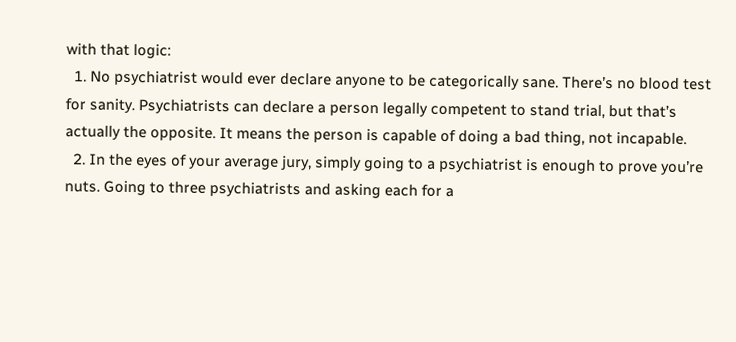with that logic:
  1. No psychiatrist would ever declare anyone to be categorically sane. There’s no blood test for sanity. Psychiatrists can declare a person legally competent to stand trial, but that’s actually the opposite. It means the person is capable of doing a bad thing, not incapable.
  2. In the eyes of your average jury, simply going to a psychiatrist is enough to prove you’re nuts. Going to three psychiatrists and asking each for a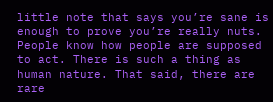little note that says you’re sane is enough to prove you’re really nuts.
People know how people are supposed to act. There is such a thing as human nature. That said, there are rare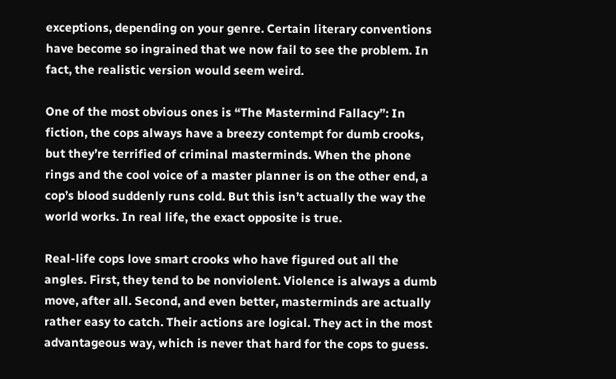exceptions, depending on your genre. Certain literary conventions have become so ingrained that we now fail to see the problem. In fact, the realistic version would seem weird.

One of the most obvious ones is “The Mastermind Fallacy”: In fiction, the cops always have a breezy contempt for dumb crooks, but they’re terrified of criminal masterminds. When the phone rings and the cool voice of a master planner is on the other end, a cop’s blood suddenly runs cold. But this isn’t actually the way the world works. In real life, the exact opposite is true.

Real-life cops love smart crooks who have figured out all the angles. First, they tend to be nonviolent. Violence is always a dumb move, after all. Second, and even better, masterminds are actually rather easy to catch. Their actions are logical. They act in the most advantageous way, which is never that hard for the cops to guess.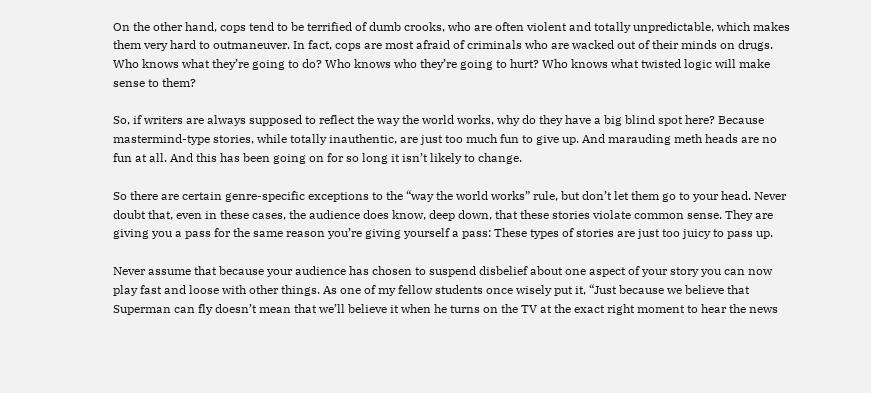On the other hand, cops tend to be terrified of dumb crooks, who are often violent and totally unpredictable, which makes them very hard to outmaneuver. In fact, cops are most afraid of criminals who are wacked out of their minds on drugs. Who knows what they’re going to do? Who knows who they’re going to hurt? Who knows what twisted logic will make sense to them?

So, if writers are always supposed to reflect the way the world works, why do they have a big blind spot here? Because mastermind-type stories, while totally inauthentic, are just too much fun to give up. And marauding meth heads are no fun at all. And this has been going on for so long it isn’t likely to change.

So there are certain genre-specific exceptions to the “way the world works” rule, but don’t let them go to your head. Never doubt that, even in these cases, the audience does know, deep down, that these stories violate common sense. They are giving you a pass for the same reason you’re giving yourself a pass: These types of stories are just too juicy to pass up.

Never assume that because your audience has chosen to suspend disbelief about one aspect of your story you can now play fast and loose with other things. As one of my fellow students once wisely put it, “Just because we believe that Superman can fly doesn’t mean that we’ll believe it when he turns on the TV at the exact right moment to hear the news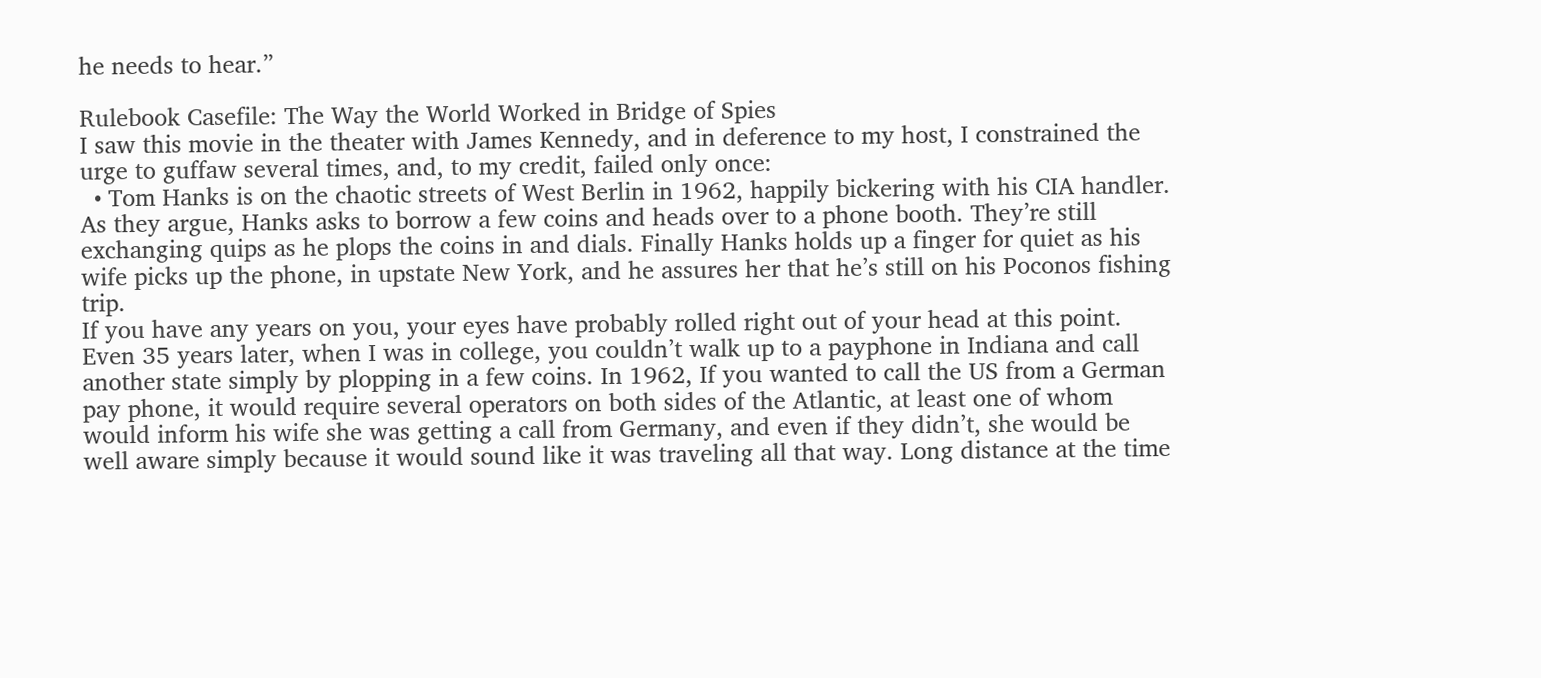he needs to hear.”

Rulebook Casefile: The Way the World Worked in Bridge of Spies
I saw this movie in the theater with James Kennedy, and in deference to my host, I constrained the urge to guffaw several times, and, to my credit, failed only once:
  • Tom Hanks is on the chaotic streets of West Berlin in 1962, happily bickering with his CIA handler. As they argue, Hanks asks to borrow a few coins and heads over to a phone booth. They’re still exchanging quips as he plops the coins in and dials. Finally Hanks holds up a finger for quiet as his wife picks up the phone, in upstate New York, and he assures her that he’s still on his Poconos fishing trip.
If you have any years on you, your eyes have probably rolled right out of your head at this point. Even 35 years later, when I was in college, you couldn’t walk up to a payphone in Indiana and call another state simply by plopping in a few coins. In 1962, If you wanted to call the US from a German pay phone, it would require several operators on both sides of the Atlantic, at least one of whom would inform his wife she was getting a call from Germany, and even if they didn’t, she would be well aware simply because it would sound like it was traveling all that way. Long distance at the time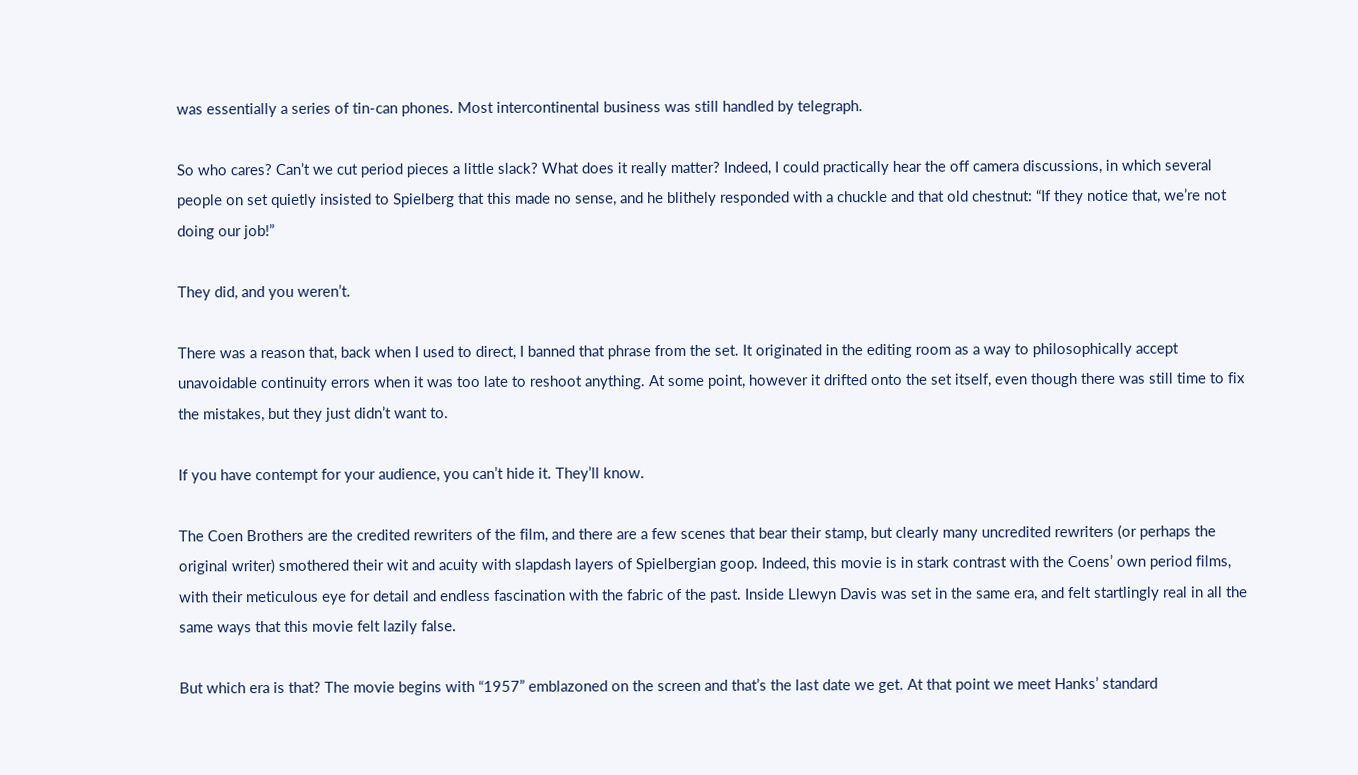was essentially a series of tin-can phones. Most intercontinental business was still handled by telegraph.

So who cares? Can’t we cut period pieces a little slack? What does it really matter? Indeed, I could practically hear the off camera discussions, in which several people on set quietly insisted to Spielberg that this made no sense, and he blithely responded with a chuckle and that old chestnut: “If they notice that, we’re not doing our job!”

They did, and you weren’t.

There was a reason that, back when I used to direct, I banned that phrase from the set. It originated in the editing room as a way to philosophically accept unavoidable continuity errors when it was too late to reshoot anything. At some point, however it drifted onto the set itself, even though there was still time to fix the mistakes, but they just didn’t want to.

If you have contempt for your audience, you can’t hide it. They’ll know.

The Coen Brothers are the credited rewriters of the film, and there are a few scenes that bear their stamp, but clearly many uncredited rewriters (or perhaps the original writer) smothered their wit and acuity with slapdash layers of Spielbergian goop. Indeed, this movie is in stark contrast with the Coens’ own period films, with their meticulous eye for detail and endless fascination with the fabric of the past. Inside Llewyn Davis was set in the same era, and felt startlingly real in all the same ways that this movie felt lazily false.

But which era is that? The movie begins with “1957” emblazoned on the screen and that’s the last date we get. At that point we meet Hanks’ standard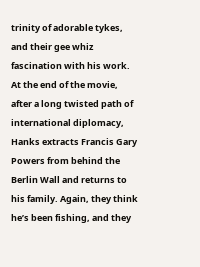trinity of adorable tykes, and their gee whiz fascination with his work. At the end of the movie, after a long twisted path of international diplomacy, Hanks extracts Francis Gary Powers from behind the Berlin Wall and returns to his family. Again, they think he’s been fishing, and they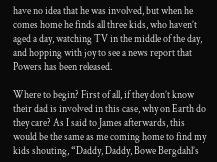have no idea that he was involved, but when he comes home he finds all three kids, who haven’t aged a day, watching TV in the middle of the day, and hopping with joy to see a news report that Powers has been released.

Where to begin? First of all, if they don’t know their dad is involved in this case, why on Earth do they care? As I said to James afterwards, this would be the same as me coming home to find my kids shouting, “Daddy, Daddy, Bowe Bergdahl’s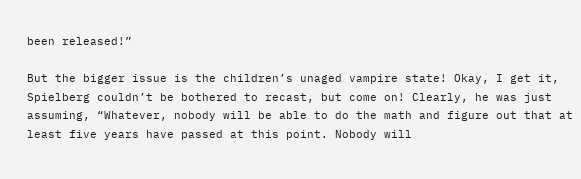been released!”

But the bigger issue is the children’s unaged vampire state! Okay, I get it, Spielberg couldn’t be bothered to recast, but come on! Clearly, he was just assuming, “Whatever, nobody will be able to do the math and figure out that at least five years have passed at this point. Nobody will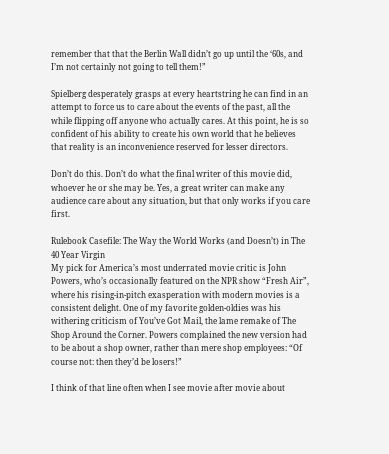remember that that the Berlin Wall didn’t go up until the ‘60s, and I’m not certainly not going to tell them!”

Spielberg desperately grasps at every heartstring he can find in an attempt to force us to care about the events of the past, all the while flipping off anyone who actually cares. At this point, he is so confident of his ability to create his own world that he believes that reality is an inconvenience reserved for lesser directors.

Don’t do this. Don’t do what the final writer of this movie did, whoever he or she may be. Yes, a great writer can make any audience care about any situation, but that only works if you care first.

Rulebook Casefile: The Way the World Works (and Doesn’t) in The 40 Year Virgin
My pick for America’s most underrated movie critic is John Powers, who’s occasionally featured on the NPR show “Fresh Air”, where his rising-in-pitch exasperation with modern movies is a consistent delight. One of my favorite golden-oldies was his withering criticism of You’ve Got Mail, the lame remake of The Shop Around the Corner. Powers complained the new version had to be about a shop owner, rather than mere shop employees: “Of course not: then they’d be losers!”

I think of that line often when I see movie after movie about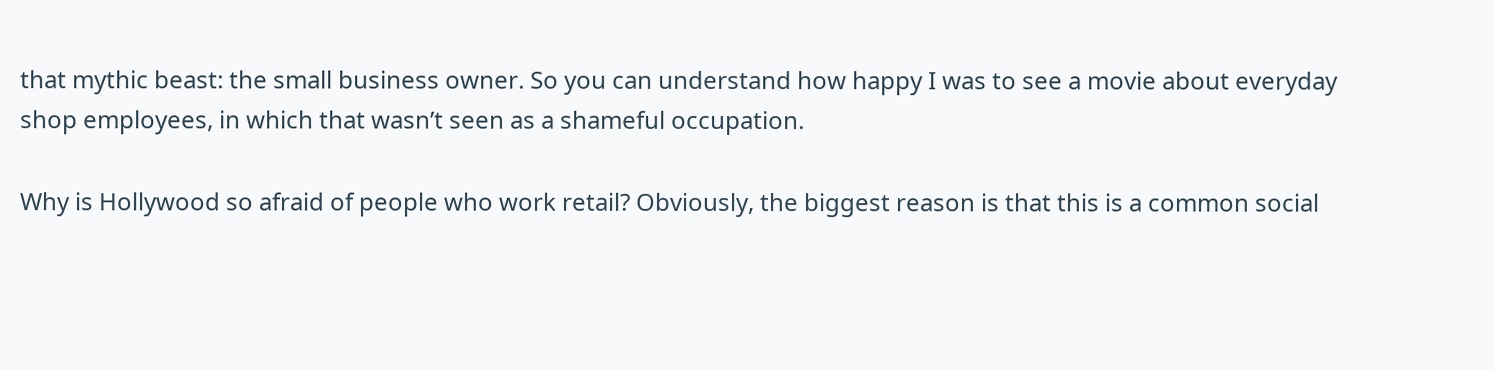that mythic beast: the small business owner. So you can understand how happy I was to see a movie about everyday shop employees, in which that wasn’t seen as a shameful occupation.

Why is Hollywood so afraid of people who work retail? Obviously, the biggest reason is that this is a common social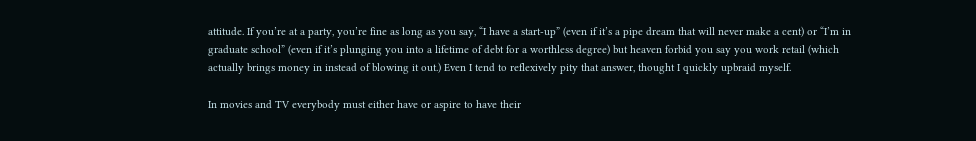attitude. If you’re at a party, you’re fine as long as you say, “I have a start-up” (even if it’s a pipe dream that will never make a cent) or “I’m in graduate school” (even if it’s plunging you into a lifetime of debt for a worthless degree) but heaven forbid you say you work retail (which actually brings money in instead of blowing it out.) Even I tend to reflexively pity that answer, thought I quickly upbraid myself.

In movies and TV everybody must either have or aspire to have their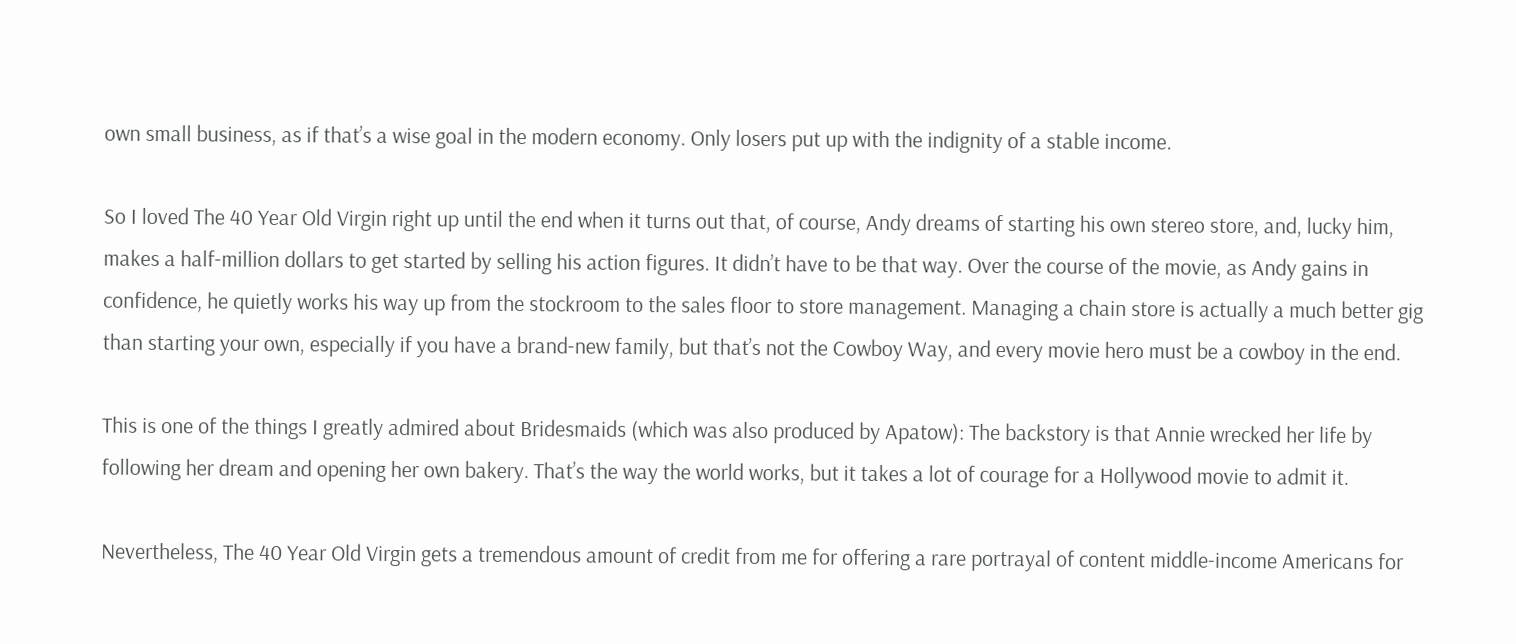own small business, as if that’s a wise goal in the modern economy. Only losers put up with the indignity of a stable income.

So I loved The 40 Year Old Virgin right up until the end when it turns out that, of course, Andy dreams of starting his own stereo store, and, lucky him, makes a half-million dollars to get started by selling his action figures. It didn’t have to be that way. Over the course of the movie, as Andy gains in confidence, he quietly works his way up from the stockroom to the sales floor to store management. Managing a chain store is actually a much better gig than starting your own, especially if you have a brand-new family, but that’s not the Cowboy Way, and every movie hero must be a cowboy in the end.

This is one of the things I greatly admired about Bridesmaids (which was also produced by Apatow): The backstory is that Annie wrecked her life by following her dream and opening her own bakery. That’s the way the world works, but it takes a lot of courage for a Hollywood movie to admit it.

Nevertheless, The 40 Year Old Virgin gets a tremendous amount of credit from me for offering a rare portrayal of content middle-income Americans for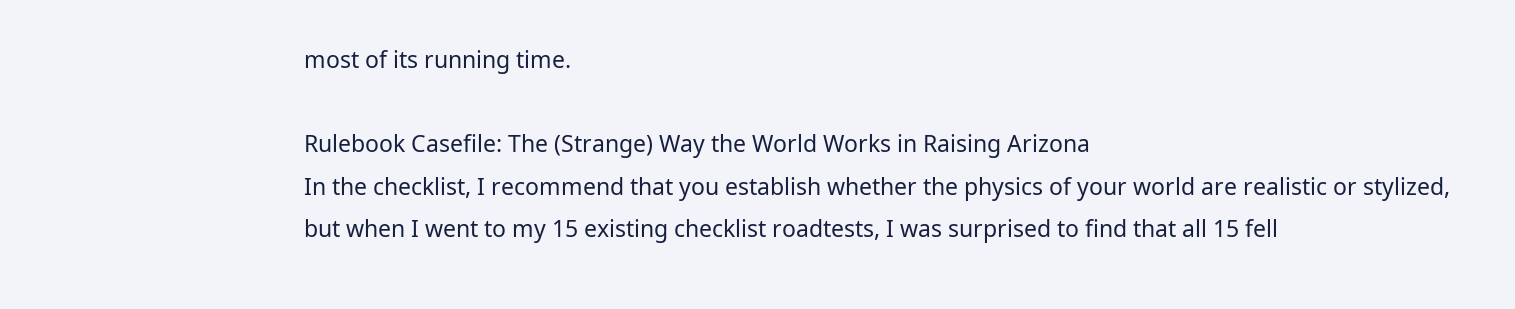most of its running time.

Rulebook Casefile: The (Strange) Way the World Works in Raising Arizona
In the checklist, I recommend that you establish whether the physics of your world are realistic or stylized, but when I went to my 15 existing checklist roadtests, I was surprised to find that all 15 fell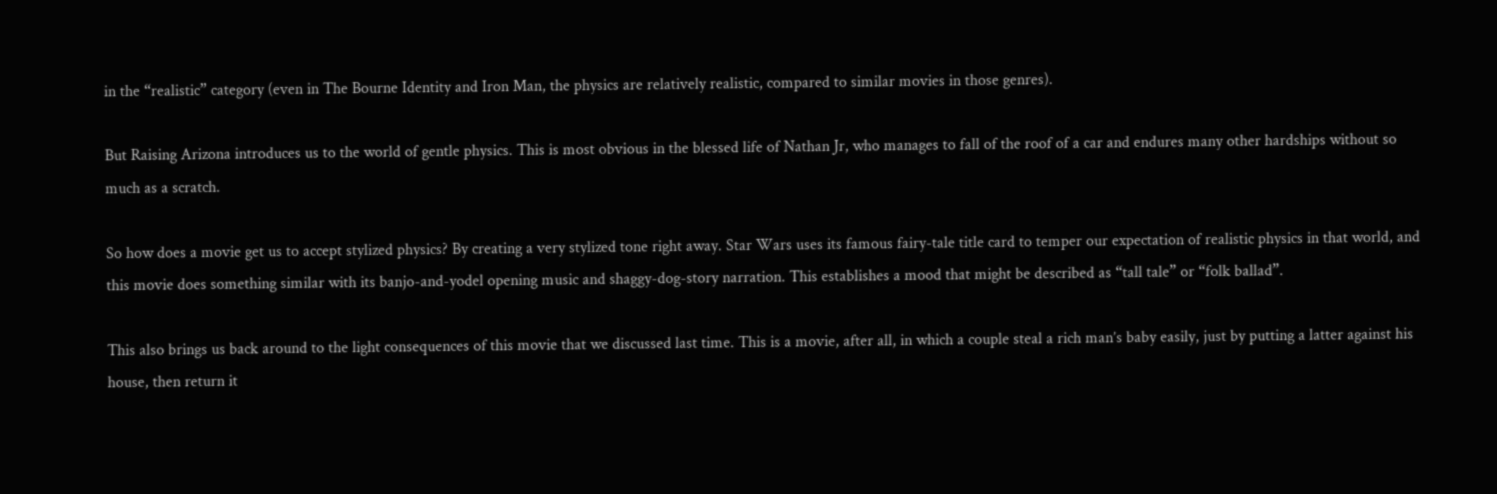in the “realistic” category (even in The Bourne Identity and Iron Man, the physics are relatively realistic, compared to similar movies in those genres).

But Raising Arizona introduces us to the world of gentle physics. This is most obvious in the blessed life of Nathan Jr, who manages to fall of the roof of a car and endures many other hardships without so much as a scratch.

So how does a movie get us to accept stylized physics? By creating a very stylized tone right away. Star Wars uses its famous fairy-tale title card to temper our expectation of realistic physics in that world, and this movie does something similar with its banjo-and-yodel opening music and shaggy-dog-story narration. This establishes a mood that might be described as “tall tale” or “folk ballad”.

This also brings us back around to the light consequences of this movie that we discussed last time. This is a movie, after all, in which a couple steal a rich man’s baby easily, just by putting a latter against his house, then return it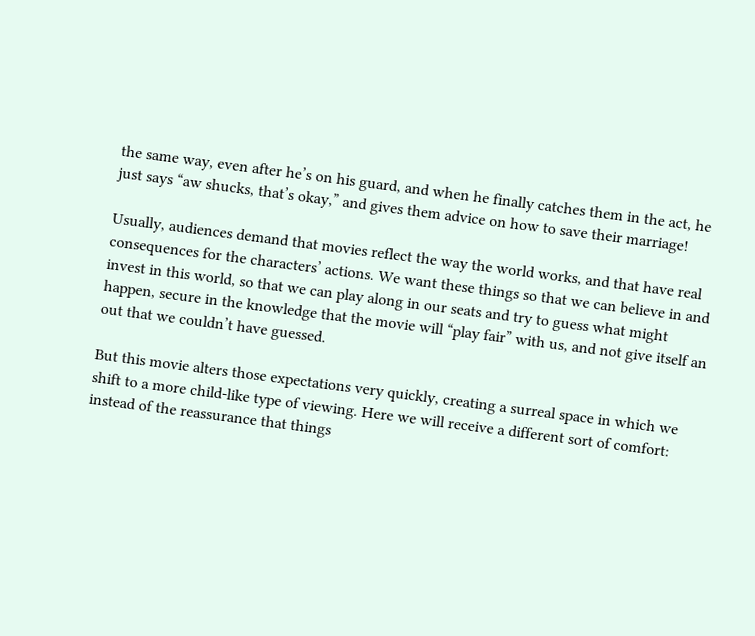the same way, even after he’s on his guard, and when he finally catches them in the act, he just says “aw shucks, that’s okay,” and gives them advice on how to save their marriage!

Usually, audiences demand that movies reflect the way the world works, and that have real consequences for the characters’ actions. We want these things so that we can believe in and invest in this world, so that we can play along in our seats and try to guess what might happen, secure in the knowledge that the movie will “play fair” with us, and not give itself an out that we couldn’t have guessed.

But this movie alters those expectations very quickly, creating a surreal space in which we shift to a more child-like type of viewing. Here we will receive a different sort of comfort: instead of the reassurance that things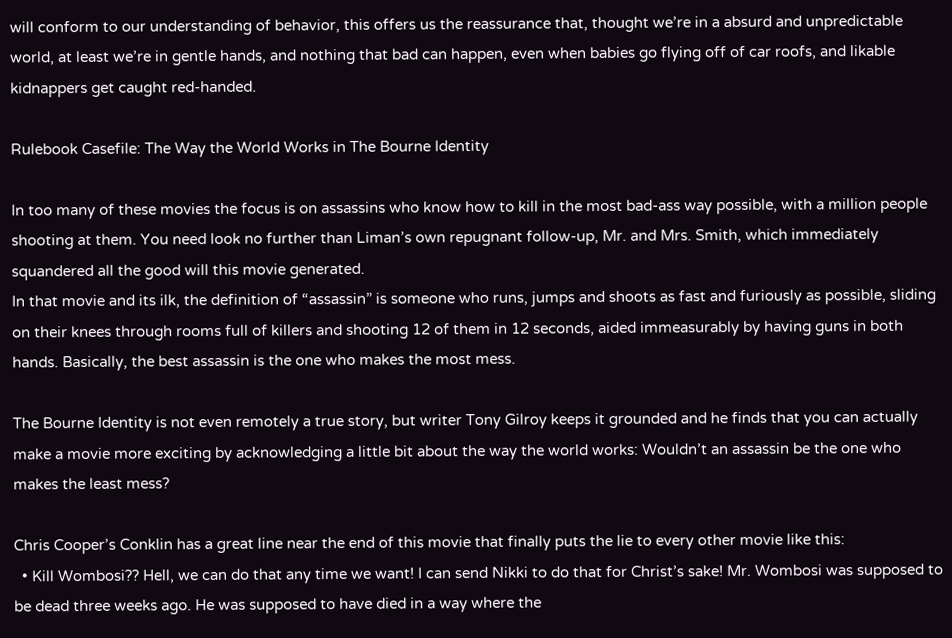will conform to our understanding of behavior, this offers us the reassurance that, thought we’re in a absurd and unpredictable world, at least we’re in gentle hands, and nothing that bad can happen, even when babies go flying off of car roofs, and likable kidnappers get caught red-handed.

Rulebook Casefile: The Way the World Works in The Bourne Identity

In too many of these movies the focus is on assassins who know how to kill in the most bad-ass way possible, with a million people shooting at them. You need look no further than Liman’s own repugnant follow-up, Mr. and Mrs. Smith, which immediately squandered all the good will this movie generated.
In that movie and its ilk, the definition of “assassin” is someone who runs, jumps and shoots as fast and furiously as possible, sliding on their knees through rooms full of killers and shooting 12 of them in 12 seconds, aided immeasurably by having guns in both hands. Basically, the best assassin is the one who makes the most mess.

The Bourne Identity is not even remotely a true story, but writer Tony Gilroy keeps it grounded and he finds that you can actually make a movie more exciting by acknowledging a little bit about the way the world works: Wouldn’t an assassin be the one who makes the least mess?

Chris Cooper’s Conklin has a great line near the end of this movie that finally puts the lie to every other movie like this:
  • Kill Wombosi?? Hell, we can do that any time we want! I can send Nikki to do that for Christ’s sake! Mr. Wombosi was supposed to be dead three weeks ago. He was supposed to have died in a way where the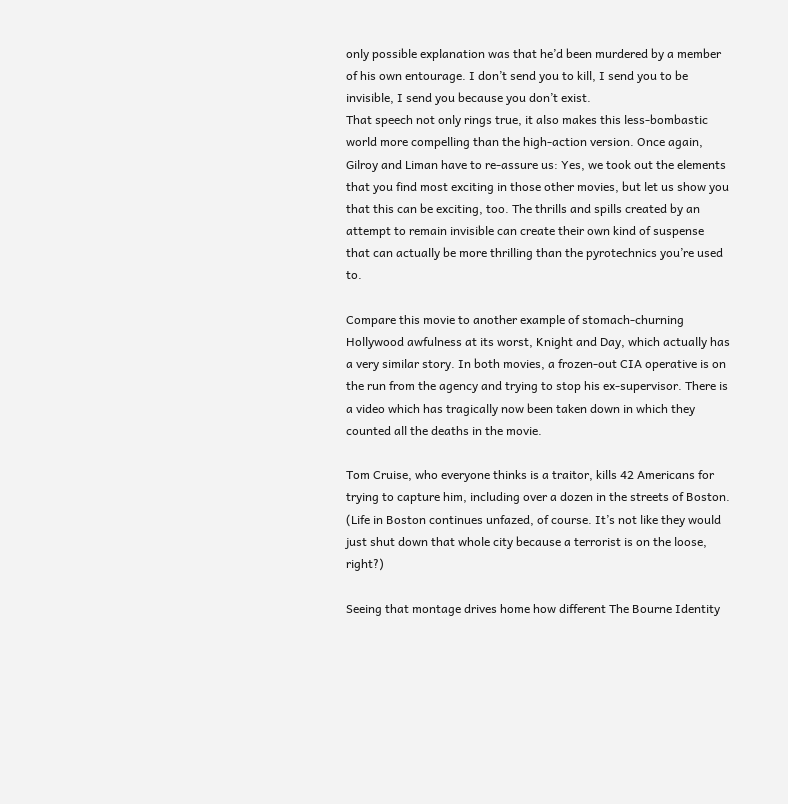only possible explanation was that he’d been murdered by a member of his own entourage. I don’t send you to kill, I send you to be invisible, I send you because you don’t exist.
That speech not only rings true, it also makes this less-bombastic world more compelling than the high-action version. Once again, Gilroy and Liman have to re-assure us: Yes, we took out the elements that you find most exciting in those other movies, but let us show you that this can be exciting, too. The thrills and spills created by an attempt to remain invisible can create their own kind of suspense that can actually be more thrilling than the pyrotechnics you’re used to.

Compare this movie to another example of stomach-churning Hollywood awfulness at its worst, Knight and Day, which actually has a very similar story. In both movies, a frozen-out CIA operative is on the run from the agency and trying to stop his ex-supervisor. There is a video which has tragically now been taken down in which they counted all the deaths in the movie.

Tom Cruise, who everyone thinks is a traitor, kills 42 Americans for trying to capture him, including over a dozen in the streets of Boston. (Life in Boston continues unfazed, of course. It’s not like they would just shut down that whole city because a terrorist is on the loose, right?)

Seeing that montage drives home how different The Bourne Identity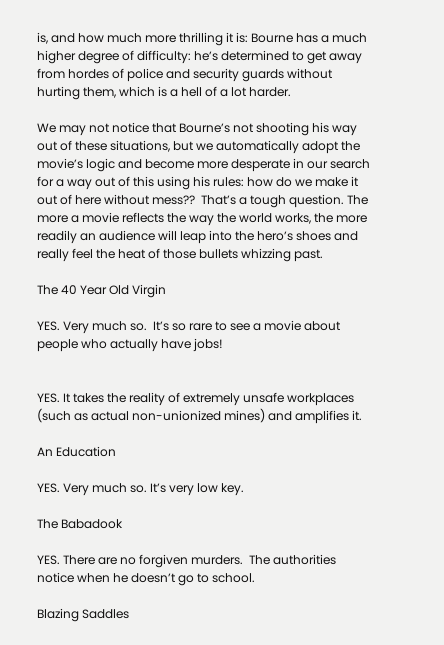is, and how much more thrilling it is: Bourne has a much higher degree of difficulty: he’s determined to get away from hordes of police and security guards without hurting them, which is a hell of a lot harder.

We may not notice that Bourne’s not shooting his way out of these situations, but we automatically adopt the movie’s logic and become more desperate in our search for a way out of this using his rules: how do we make it out of here without mess??  That’s a tough question. The more a movie reflects the way the world works, the more readily an audience will leap into the hero’s shoes and really feel the heat of those bullets whizzing past.

The 40 Year Old Virgin

YES. Very much so.  It’s so rare to see a movie about people who actually have jobs!


YES. It takes the reality of extremely unsafe workplaces (such as actual non-unionized mines) and amplifies it.

An Education

YES. Very much so. It’s very low key.

The Babadook

YES. There are no forgiven murders.  The authorities notice when he doesn’t go to school.

Blazing Saddles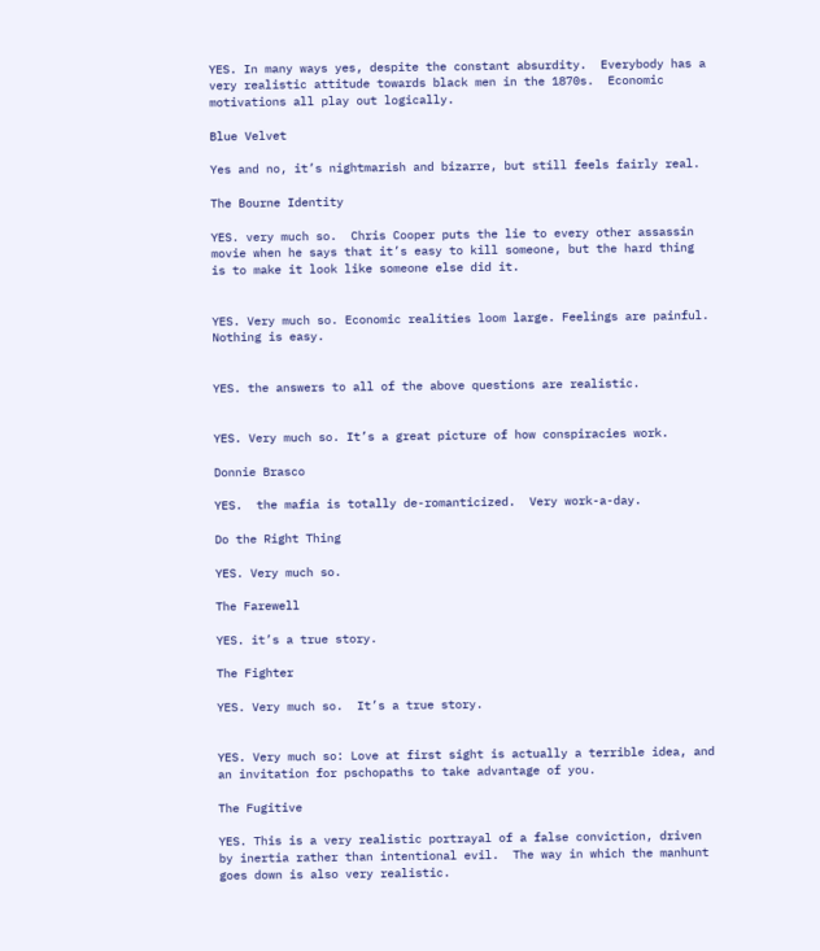YES. In many ways yes, despite the constant absurdity.  Everybody has a very realistic attitude towards black men in the 1870s.  Economic motivations all play out logically.

Blue Velvet

Yes and no, it’s nightmarish and bizarre, but still feels fairly real.

The Bourne Identity

YES. very much so.  Chris Cooper puts the lie to every other assassin movie when he says that it’s easy to kill someone, but the hard thing is to make it look like someone else did it.


YES. Very much so. Economic realities loom large. Feelings are painful. Nothing is easy.


YES. the answers to all of the above questions are realistic.


YES. Very much so. It’s a great picture of how conspiracies work.

Donnie Brasco

YES.  the mafia is totally de-romanticized.  Very work-a-day.

Do the Right Thing

YES. Very much so.

The Farewell

YES. it’s a true story.

The Fighter

YES. Very much so.  It’s a true story.


YES. Very much so: Love at first sight is actually a terrible idea, and an invitation for pschopaths to take advantage of you.

The Fugitive

YES. This is a very realistic portrayal of a false conviction, driven by inertia rather than intentional evil.  The way in which the manhunt goes down is also very realistic.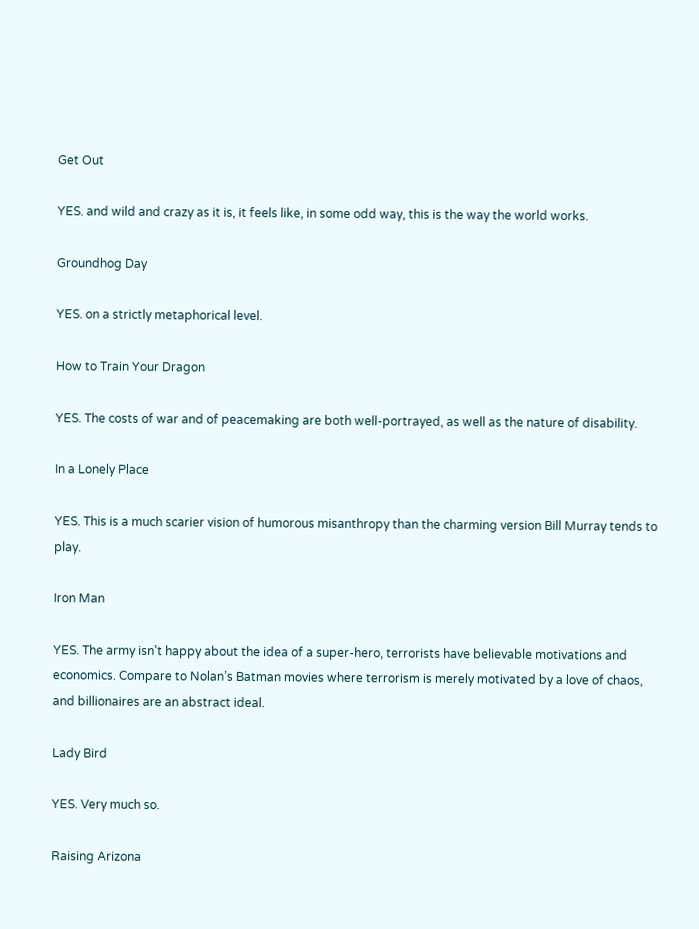Get Out

YES. and wild and crazy as it is, it feels like, in some odd way, this is the way the world works.

Groundhog Day

YES. on a strictly metaphorical level.

How to Train Your Dragon

YES. The costs of war and of peacemaking are both well-portrayed, as well as the nature of disability.

In a Lonely Place

YES. This is a much scarier vision of humorous misanthropy than the charming version Bill Murray tends to play.

Iron Man

YES. The army isn’t happy about the idea of a super-hero, terrorists have believable motivations and economics. Compare to Nolan’s Batman movies where terrorism is merely motivated by a love of chaos, and billionaires are an abstract ideal.

Lady Bird

YES. Very much so.

Raising Arizona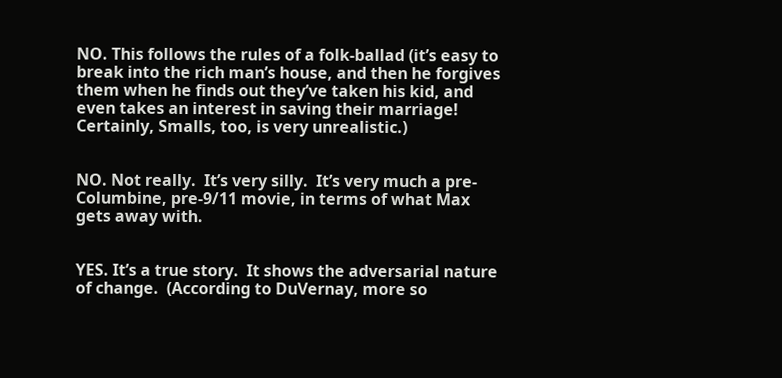NO. This follows the rules of a folk-ballad (it’s easy to break into the rich man’s house, and then he forgives them when he finds out they’ve taken his kid, and even takes an interest in saving their marriage! Certainly, Smalls, too, is very unrealistic.)


NO. Not really.  It’s very silly.  It’s very much a pre-Columbine, pre-9/11 movie, in terms of what Max gets away with.


YES. It’s a true story.  It shows the adversarial nature of change.  (According to DuVernay, more so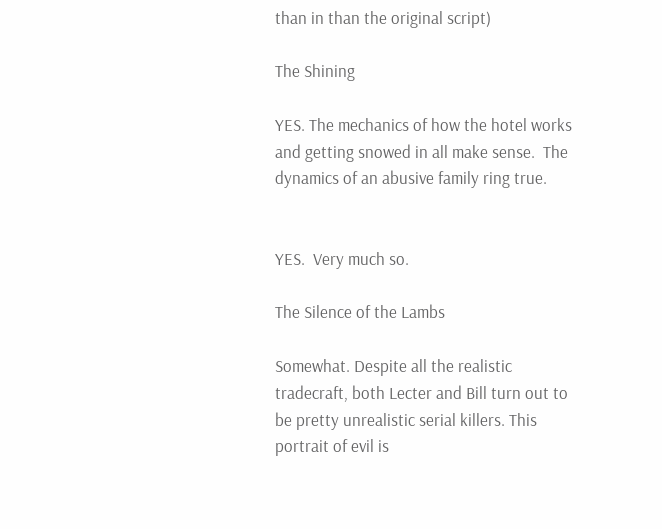than in than the original script)

The Shining

YES. The mechanics of how the hotel works and getting snowed in all make sense.  The dynamics of an abusive family ring true.


YES.  Very much so.

The Silence of the Lambs

Somewhat. Despite all the realistic tradecraft, both Lecter and Bill turn out to be pretty unrealistic serial killers. This portrait of evil is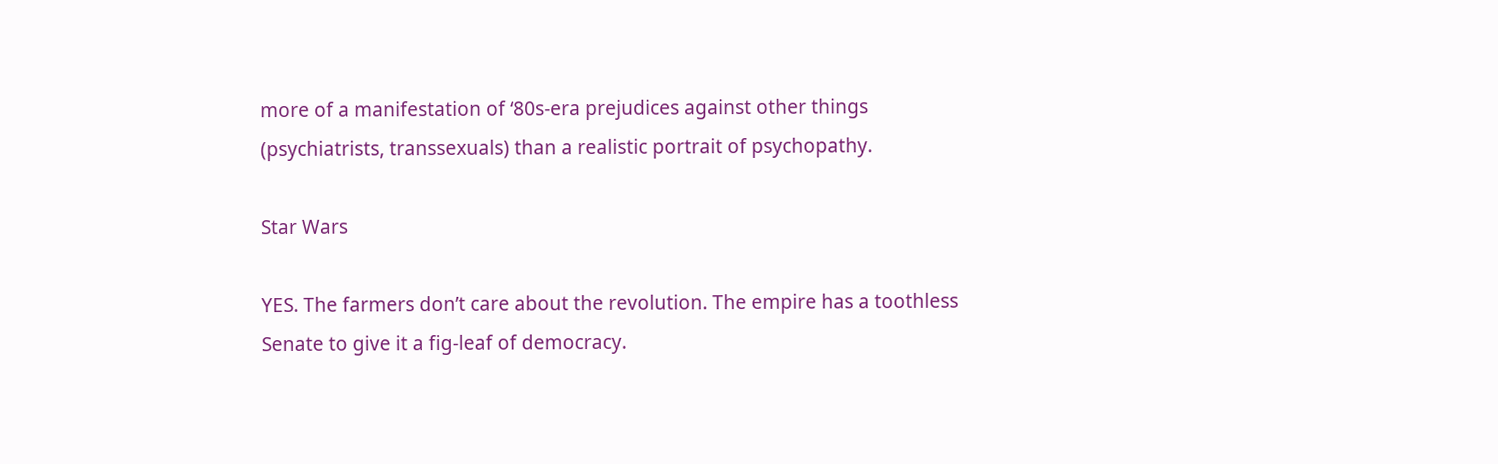more of a manifestation of ‘80s-era prejudices against other things (psychiatrists, transsexuals) than a realistic portrait of psychopathy.

Star Wars

YES. The farmers don’t care about the revolution. The empire has a toothless Senate to give it a fig-leaf of democracy.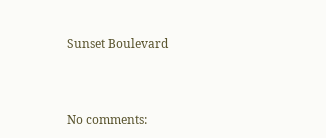Sunset Boulevard



No comments: